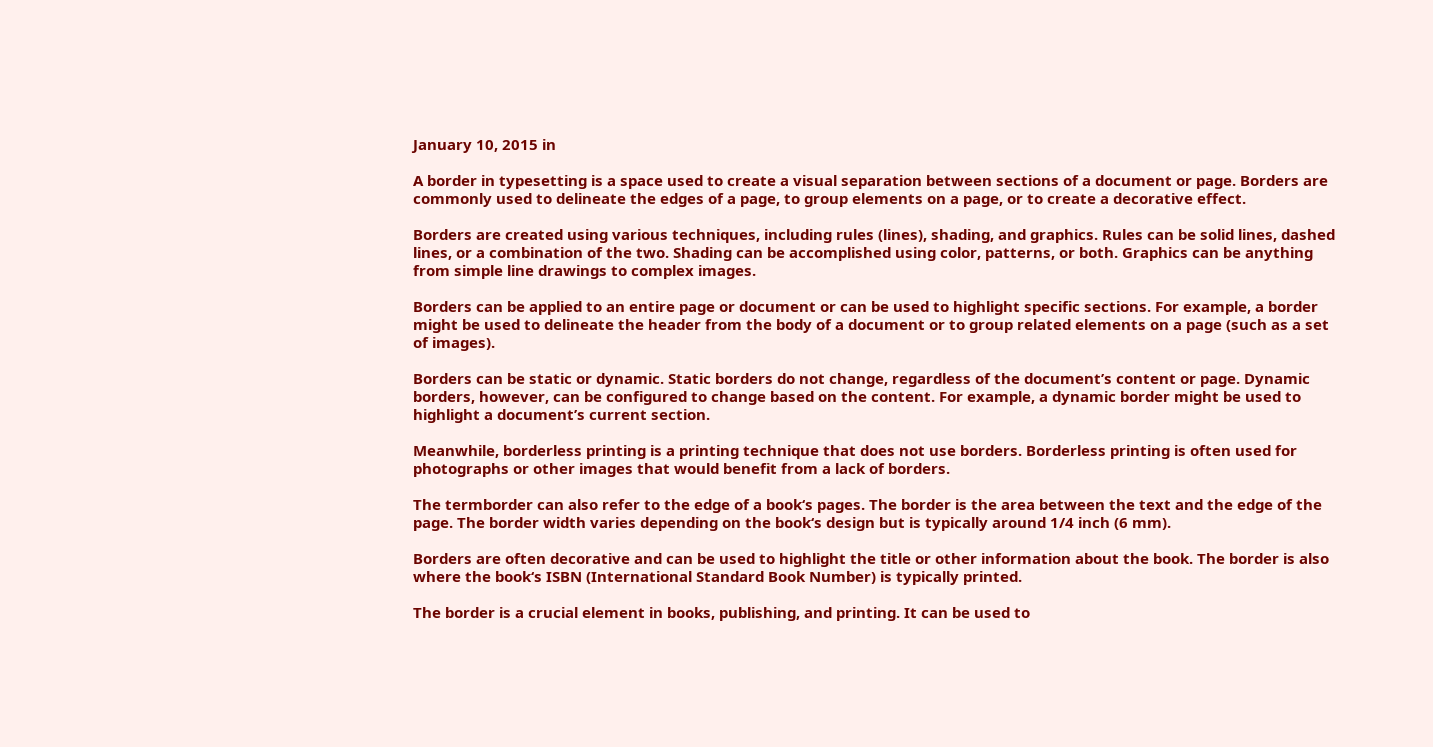January 10, 2015 in

A border in typesetting is a space used to create a visual separation between sections of a document or page. Borders are commonly used to delineate the edges of a page, to group elements on a page, or to create a decorative effect.

Borders are created using various techniques, including rules (lines), shading, and graphics. Rules can be solid lines, dashed lines, or a combination of the two. Shading can be accomplished using color, patterns, or both. Graphics can be anything from simple line drawings to complex images.

Borders can be applied to an entire page or document or can be used to highlight specific sections. For example, a border might be used to delineate the header from the body of a document or to group related elements on a page (such as a set of images).

Borders can be static or dynamic. Static borders do not change, regardless of the document’s content or page. Dynamic borders, however, can be configured to change based on the content. For example, a dynamic border might be used to highlight a document’s current section.

Meanwhile, borderless printing is a printing technique that does not use borders. Borderless printing is often used for photographs or other images that would benefit from a lack of borders.

The termborder can also refer to the edge of a book‘s pages. The border is the area between the text and the edge of the page. The border width varies depending on the book‘s design but is typically around 1/4 inch (6 mm).

Borders are often decorative and can be used to highlight the title or other information about the book. The border is also where the book‘s ISBN (International Standard Book Number) is typically printed.

The border is a crucial element in books, publishing, and printing. It can be used to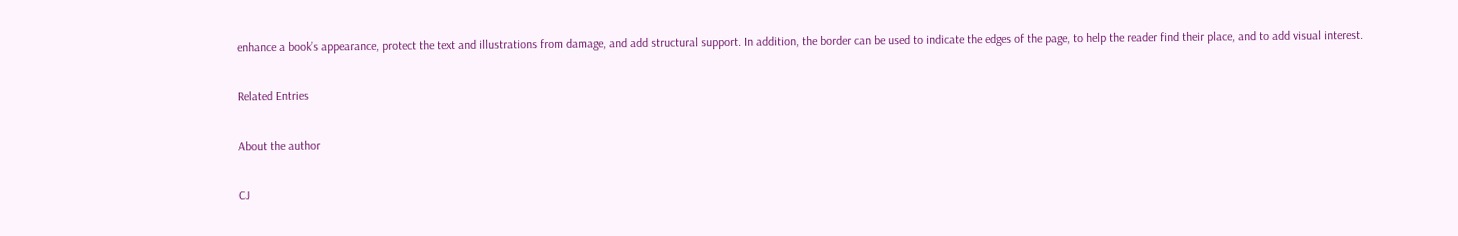enhance a book’s appearance, protect the text and illustrations from damage, and add structural support. In addition, the border can be used to indicate the edges of the page, to help the reader find their place, and to add visual interest.

Related Entries

About the author

CJ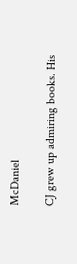McDaniel

CJ grew up admiring books. His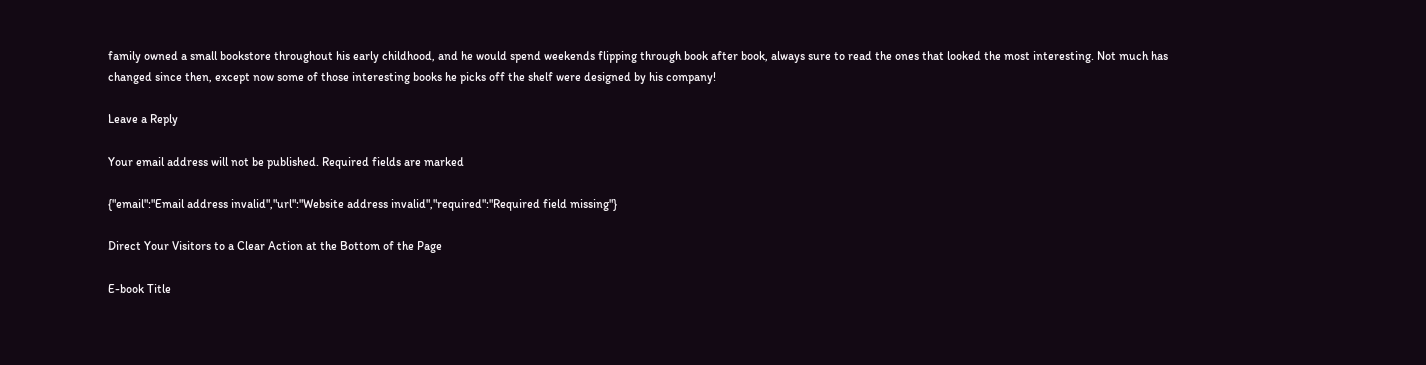family owned a small bookstore throughout his early childhood, and he would spend weekends flipping through book after book, always sure to read the ones that looked the most interesting. Not much has changed since then, except now some of those interesting books he picks off the shelf were designed by his company!

Leave a Reply

Your email address will not be published. Required fields are marked

{"email":"Email address invalid","url":"Website address invalid","required":"Required field missing"}

Direct Your Visitors to a Clear Action at the Bottom of the Page

E-book Title